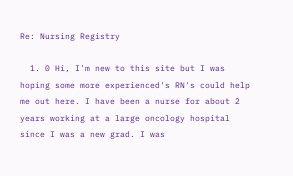Re: Nursing Registry

  1. 0 Hi, I'm new to this site but I was hoping some more experienced's RN's could help me out here. I have been a nurse for about 2 years working at a large oncology hospital since I was a new grad. I was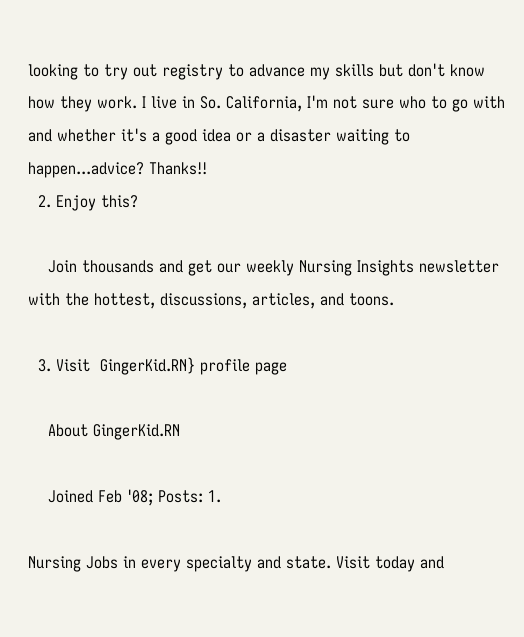looking to try out registry to advance my skills but don't know how they work. I live in So. California, I'm not sure who to go with and whether it's a good idea or a disaster waiting to happen...advice? Thanks!!
  2. Enjoy this?

    Join thousands and get our weekly Nursing Insights newsletter with the hottest, discussions, articles, and toons.

  3. Visit  GingerKid.RN} profile page

    About GingerKid.RN

    Joined Feb '08; Posts: 1.

Nursing Jobs in every specialty and state. Visit today and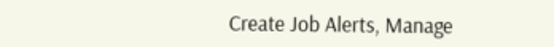Create Job Alerts, Manage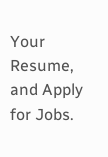Your Resume, and Apply for Jobs.